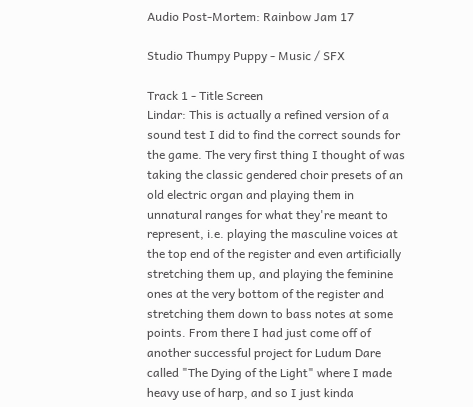Audio Post-Mortem: Rainbow Jam 17

Studio Thumpy Puppy - Music / SFX

Track 1 - Title Screen
Lindar: This is actually a refined version of a sound test I did to find the correct sounds for the game. The very first thing I thought of was taking the classic gendered choir presets of an old electric organ and playing them in unnatural ranges for what they're meant to represent, i.e. playing the masculine voices at the top end of the register and even artificially stretching them up, and playing the feminine ones at the very bottom of the register and stretching them down to bass notes at some points. From there I had just come off of another successful project for Ludum Dare called "The Dying of the Light" where I made heavy use of harp, and so I just kinda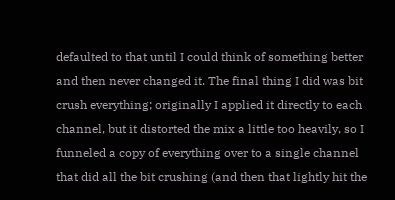defaulted to that until I could think of something better and then never changed it. The final thing I did was bit crush everything; originally I applied it directly to each channel, but it distorted the mix a little too heavily, so I funneled a copy of everything over to a single channel that did all the bit crushing (and then that lightly hit the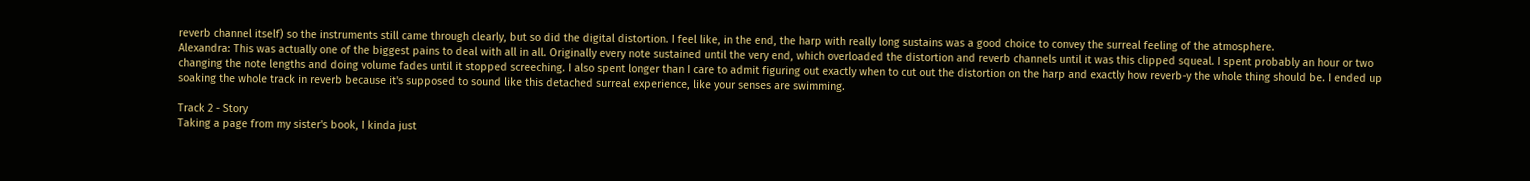reverb channel itself) so the instruments still came through clearly, but so did the digital distortion. I feel like, in the end, the harp with really long sustains was a good choice to convey the surreal feeling of the atmosphere.
Alexandra: This was actually one of the biggest pains to deal with all in all. Originally every note sustained until the very end, which overloaded the distortion and reverb channels until it was this clipped squeal. I spent probably an hour or two changing the note lengths and doing volume fades until it stopped screeching. I also spent longer than I care to admit figuring out exactly when to cut out the distortion on the harp and exactly how reverb-y the whole thing should be. I ended up soaking the whole track in reverb because it's supposed to sound like this detached surreal experience, like your senses are swimming.

Track 2 - Story
Taking a page from my sister's book, I kinda just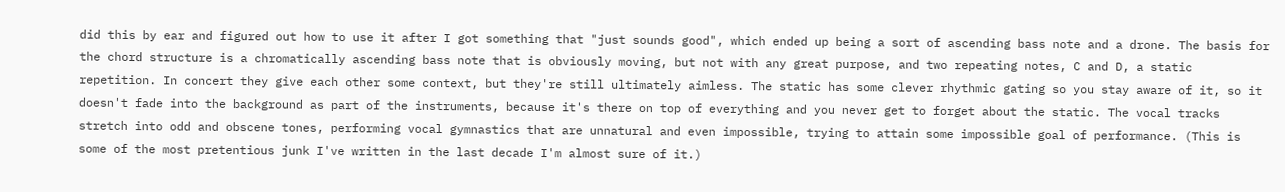did this by ear and figured out how to use it after I got something that "just sounds good", which ended up being a sort of ascending bass note and a drone. The basis for the chord structure is a chromatically ascending bass note that is obviously moving, but not with any great purpose, and two repeating notes, C and D, a static repetition. In concert they give each other some context, but they're still ultimately aimless. The static has some clever rhythmic gating so you stay aware of it, so it doesn't fade into the background as part of the instruments, because it's there on top of everything and you never get to forget about the static. The vocal tracks stretch into odd and obscene tones, performing vocal gymnastics that are unnatural and even impossible, trying to attain some impossible goal of performance. (This is some of the most pretentious junk I've written in the last decade I'm almost sure of it.)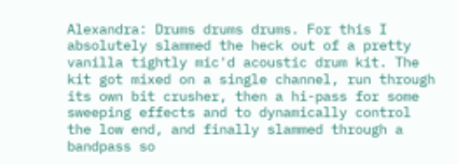Alexandra: Drums drums drums. For this I absolutely slammed the heck out of a pretty vanilla tightly mic'd acoustic drum kit. The kit got mixed on a single channel, run through its own bit crusher, then a hi-pass for some sweeping effects and to dynamically control the low end, and finally slammed through a bandpass so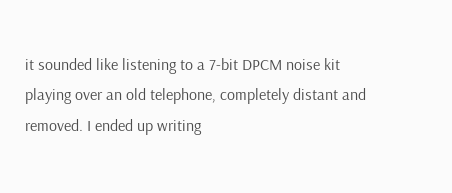it sounded like listening to a 7-bit DPCM noise kit playing over an old telephone, completely distant and removed. I ended up writing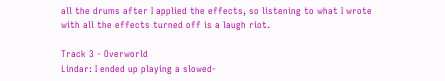all the drums after I applied the effects, so listening to what I wrote with all the effects turned off is a laugh riot.

Track 3 - Overworld
Lindar: I ended up playing a slowed-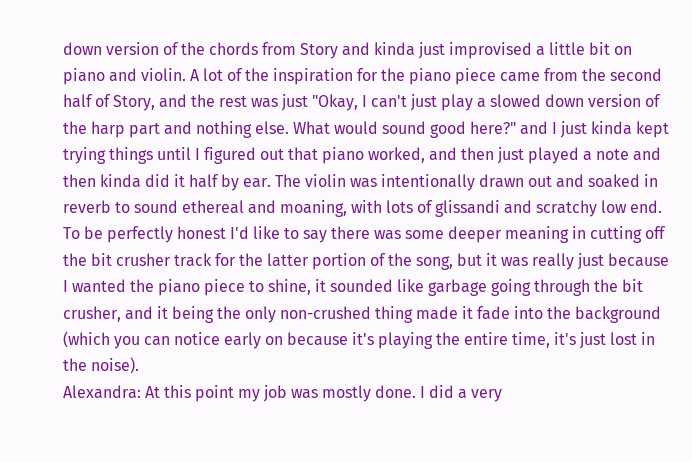down version of the chords from Story and kinda just improvised a little bit on piano and violin. A lot of the inspiration for the piano piece came from the second half of Story, and the rest was just "Okay, I can't just play a slowed down version of the harp part and nothing else. What would sound good here?" and I just kinda kept trying things until I figured out that piano worked, and then just played a note and then kinda did it half by ear. The violin was intentionally drawn out and soaked in reverb to sound ethereal and moaning, with lots of glissandi and scratchy low end. To be perfectly honest I'd like to say there was some deeper meaning in cutting off the bit crusher track for the latter portion of the song, but it was really just because I wanted the piano piece to shine, it sounded like garbage going through the bit crusher, and it being the only non-crushed thing made it fade into the background (which you can notice early on because it's playing the entire time, it's just lost in the noise).
Alexandra: At this point my job was mostly done. I did a very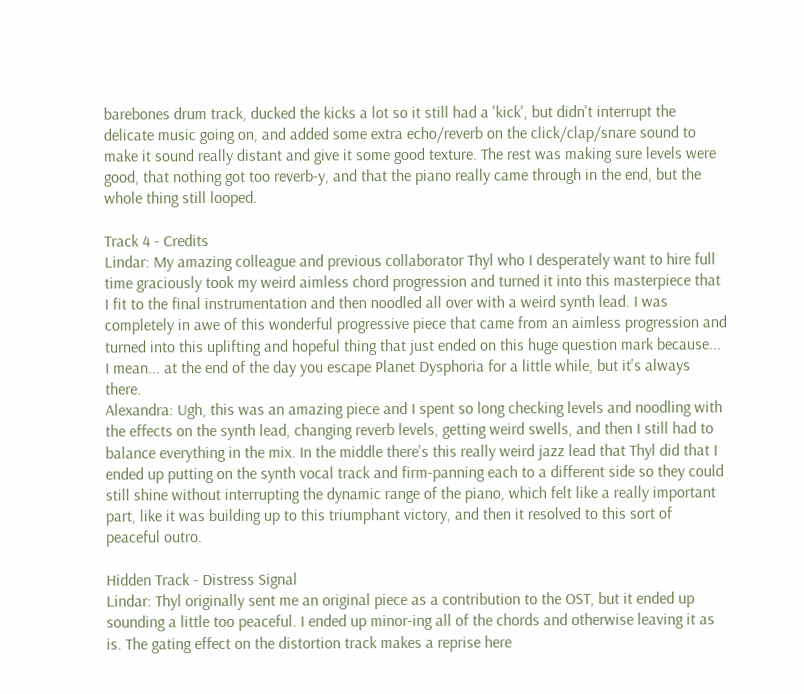barebones drum track, ducked the kicks a lot so it still had a 'kick', but didn't interrupt the delicate music going on, and added some extra echo/reverb on the click/clap/snare sound to make it sound really distant and give it some good texture. The rest was making sure levels were good, that nothing got too reverb-y, and that the piano really came through in the end, but the whole thing still looped.

Track 4 - Credits
Lindar: My amazing colleague and previous collaborator Thyl who I desperately want to hire full time graciously took my weird aimless chord progression and turned it into this masterpiece that I fit to the final instrumentation and then noodled all over with a weird synth lead. I was completely in awe of this wonderful progressive piece that came from an aimless progression and turned into this uplifting and hopeful thing that just ended on this huge question mark because... I mean... at the end of the day you escape Planet Dysphoria for a little while, but it's always there.
Alexandra: Ugh, this was an amazing piece and I spent so long checking levels and noodling with the effects on the synth lead, changing reverb levels, getting weird swells, and then I still had to balance everything in the mix. In the middle there's this really weird jazz lead that Thyl did that I ended up putting on the synth vocal track and firm-panning each to a different side so they could still shine without interrupting the dynamic range of the piano, which felt like a really important part, like it was building up to this triumphant victory, and then it resolved to this sort of peaceful outro.

Hidden Track - Distress Signal
Lindar: Thyl originally sent me an original piece as a contribution to the OST, but it ended up sounding a little too peaceful. I ended up minor-ing all of the chords and otherwise leaving it as is. The gating effect on the distortion track makes a reprise here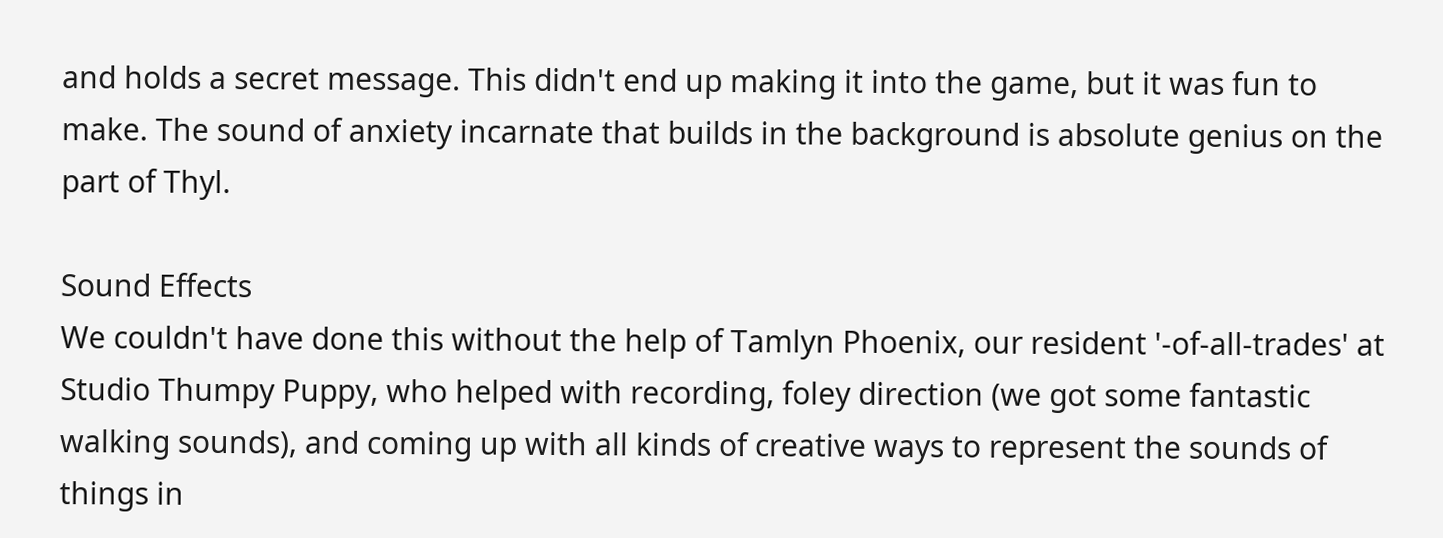and holds a secret message. This didn't end up making it into the game, but it was fun to make. The sound of anxiety incarnate that builds in the background is absolute genius on the part of Thyl.

Sound Effects
We couldn't have done this without the help of Tamlyn Phoenix, our resident '-of-all-trades' at Studio Thumpy Puppy, who helped with recording, foley direction (we got some fantastic walking sounds), and coming up with all kinds of creative ways to represent the sounds of things in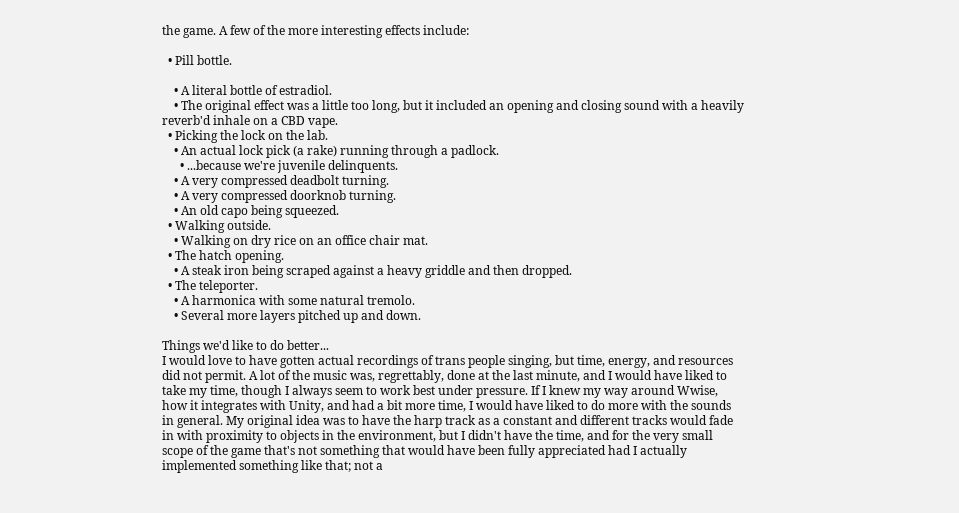the game. A few of the more interesting effects include:

  • Pill bottle.

    • A literal bottle of estradiol.
    • The original effect was a little too long, but it included an opening and closing sound with a heavily reverb'd inhale on a CBD vape.
  • Picking the lock on the lab.
    • An actual lock pick (a rake) running through a padlock.
      • ...because we're juvenile delinquents.
    • A very compressed deadbolt turning.
    • A very compressed doorknob turning.
    • An old capo being squeezed.
  • Walking outside.
    • Walking on dry rice on an office chair mat.
  • The hatch opening.
    • A steak iron being scraped against a heavy griddle and then dropped.
  • The teleporter.
    • A harmonica with some natural tremolo.
    • Several more layers pitched up and down.

Things we'd like to do better...
I would love to have gotten actual recordings of trans people singing, but time, energy, and resources did not permit. A lot of the music was, regrettably, done at the last minute, and I would have liked to take my time, though I always seem to work best under pressure. If I knew my way around Wwise, how it integrates with Unity, and had a bit more time, I would have liked to do more with the sounds in general. My original idea was to have the harp track as a constant and different tracks would fade in with proximity to objects in the environment, but I didn't have the time, and for the very small scope of the game that's not something that would have been fully appreciated had I actually implemented something like that; not a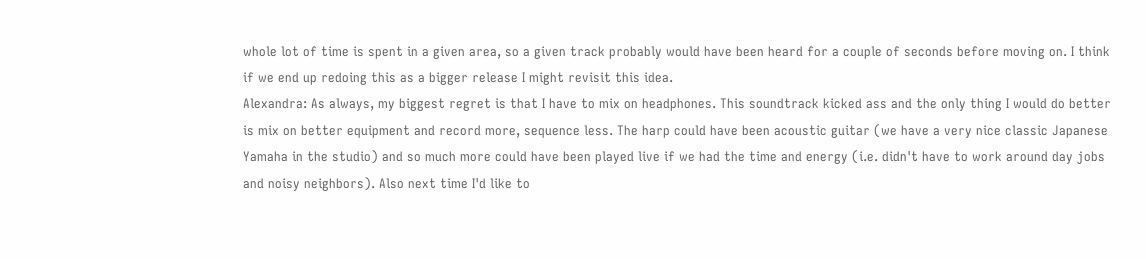whole lot of time is spent in a given area, so a given track probably would have been heard for a couple of seconds before moving on. I think if we end up redoing this as a bigger release I might revisit this idea.
Alexandra: As always, my biggest regret is that I have to mix on headphones. This soundtrack kicked ass and the only thing I would do better is mix on better equipment and record more, sequence less. The harp could have been acoustic guitar (we have a very nice classic Japanese Yamaha in the studio) and so much more could have been played live if we had the time and energy (i.e. didn't have to work around day jobs and noisy neighbors). Also next time I'd like to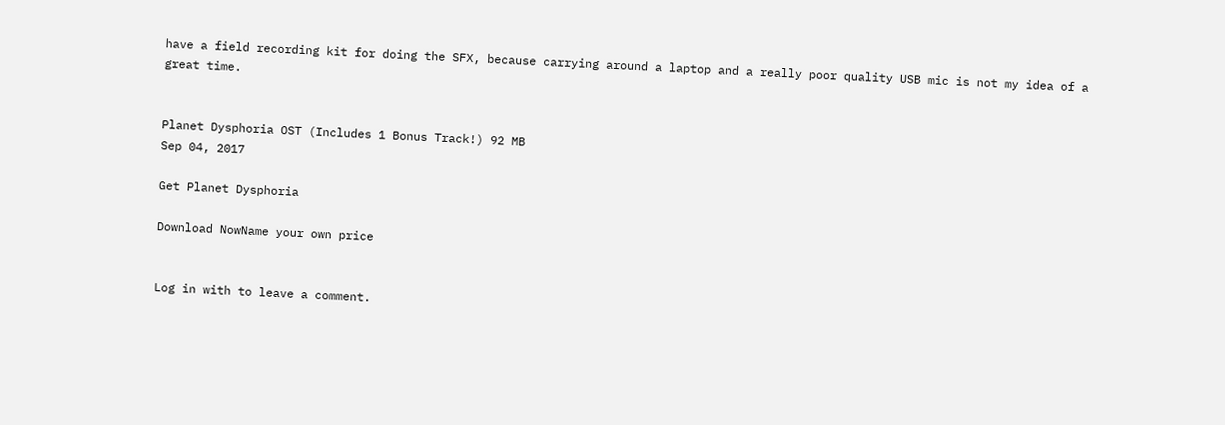have a field recording kit for doing the SFX, because carrying around a laptop and a really poor quality USB mic is not my idea of a great time.


Planet Dysphoria OST (Includes 1 Bonus Track!) 92 MB
Sep 04, 2017

Get Planet Dysphoria

Download NowName your own price


Log in with to leave a comment.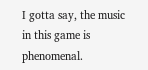I gotta say, the music in this game is phenomenal.